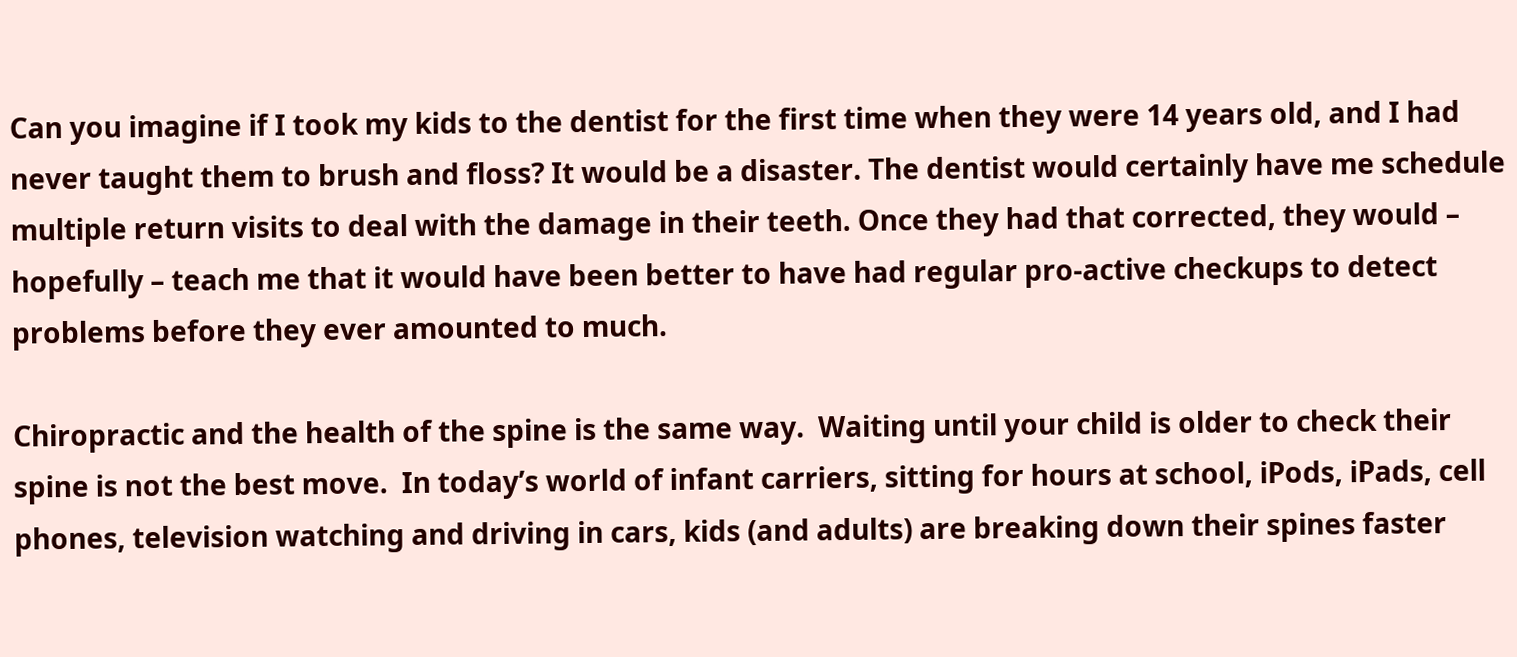Can you imagine if I took my kids to the dentist for the first time when they were 14 years old, and I had never taught them to brush and floss? It would be a disaster. The dentist would certainly have me schedule multiple return visits to deal with the damage in their teeth. Once they had that corrected, they would – hopefully – teach me that it would have been better to have had regular pro-active checkups to detect problems before they ever amounted to much.

Chiropractic and the health of the spine is the same way.  Waiting until your child is older to check their spine is not the best move.  In today’s world of infant carriers, sitting for hours at school, iPods, iPads, cell phones, television watching and driving in cars, kids (and adults) are breaking down their spines faster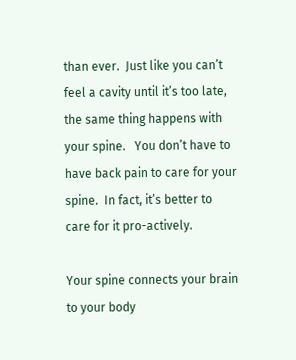than ever.  Just like you can’t feel a cavity until it’s too late, the same thing happens with your spine.   You don’t have to have back pain to care for your spine.  In fact, it’s better to care for it pro-actively.

Your spine connects your brain to your body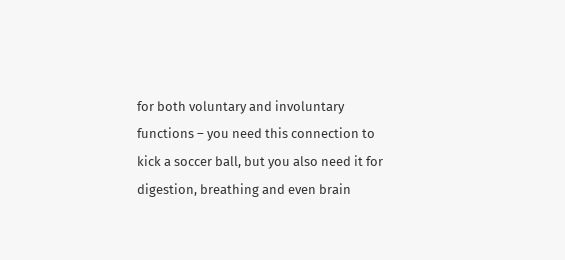for both voluntary and involuntary functions – you need this connection to kick a soccer ball, but you also need it for digestion, breathing and even brain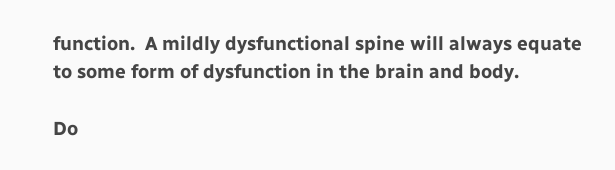function.  A mildly dysfunctional spine will always equate to some form of dysfunction in the brain and body.

Do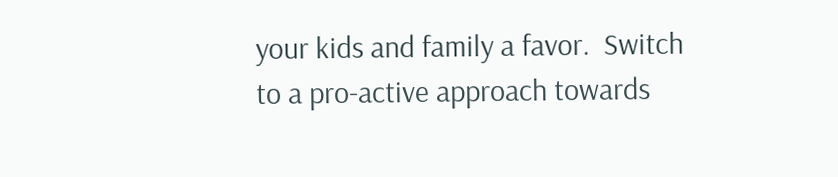your kids and family a favor.  Switch to a pro-active approach towards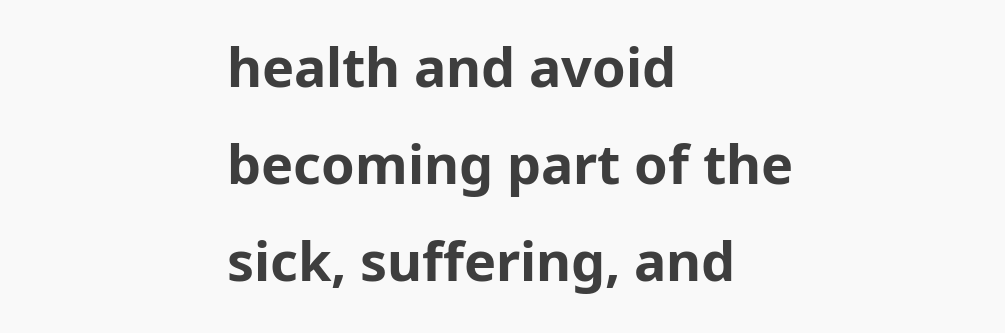health and avoid becoming part of the sick, suffering, and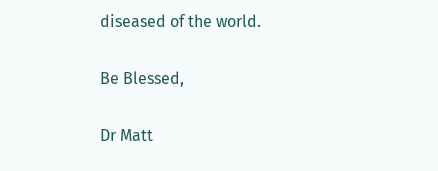diseased of the world.

Be Blessed,

Dr Matt